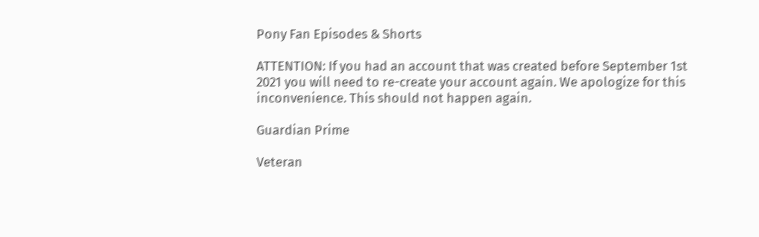Pony Fan Episodes & Shorts

ATTENTION: If you had an account that was created before September 1st 2021 you will need to re-create your account again. We apologize for this inconvenience. This should not happen again.

Guardian Prime

Veteran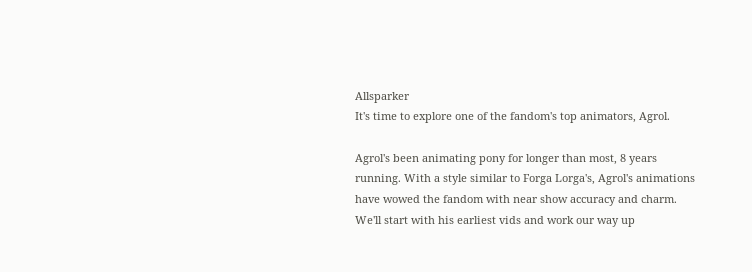Allsparker
It's time to explore one of the fandom's top animators, Agrol.

Agrol's been animating pony for longer than most, 8 years running. With a style similar to Forga Lorga's, Agrol's animations have wowed the fandom with near show accuracy and charm. We'll start with his earliest vids and work our way up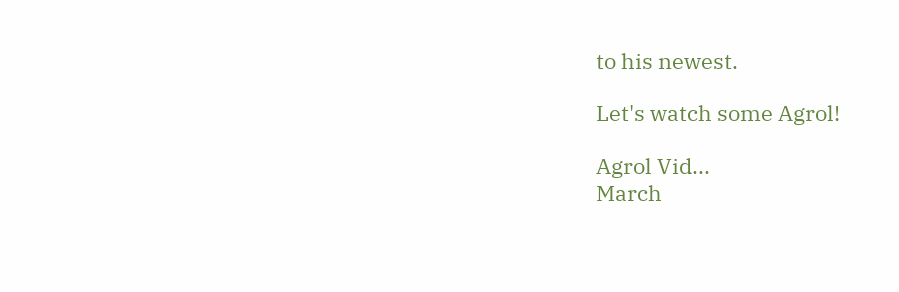to his newest.

Let's watch some Agrol!

Agrol Vid...
March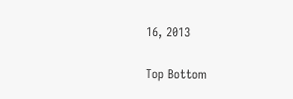16, 2013

Top Bottom